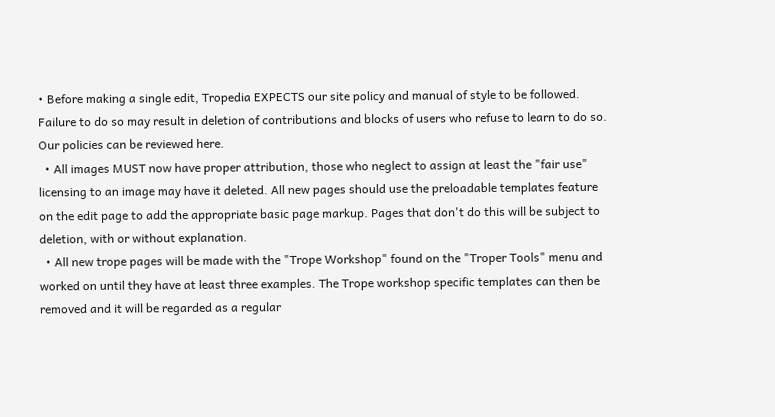• Before making a single edit, Tropedia EXPECTS our site policy and manual of style to be followed. Failure to do so may result in deletion of contributions and blocks of users who refuse to learn to do so. Our policies can be reviewed here.
  • All images MUST now have proper attribution, those who neglect to assign at least the "fair use" licensing to an image may have it deleted. All new pages should use the preloadable templates feature on the edit page to add the appropriate basic page markup. Pages that don't do this will be subject to deletion, with or without explanation.
  • All new trope pages will be made with the "Trope Workshop" found on the "Troper Tools" menu and worked on until they have at least three examples. The Trope workshop specific templates can then be removed and it will be regarded as a regular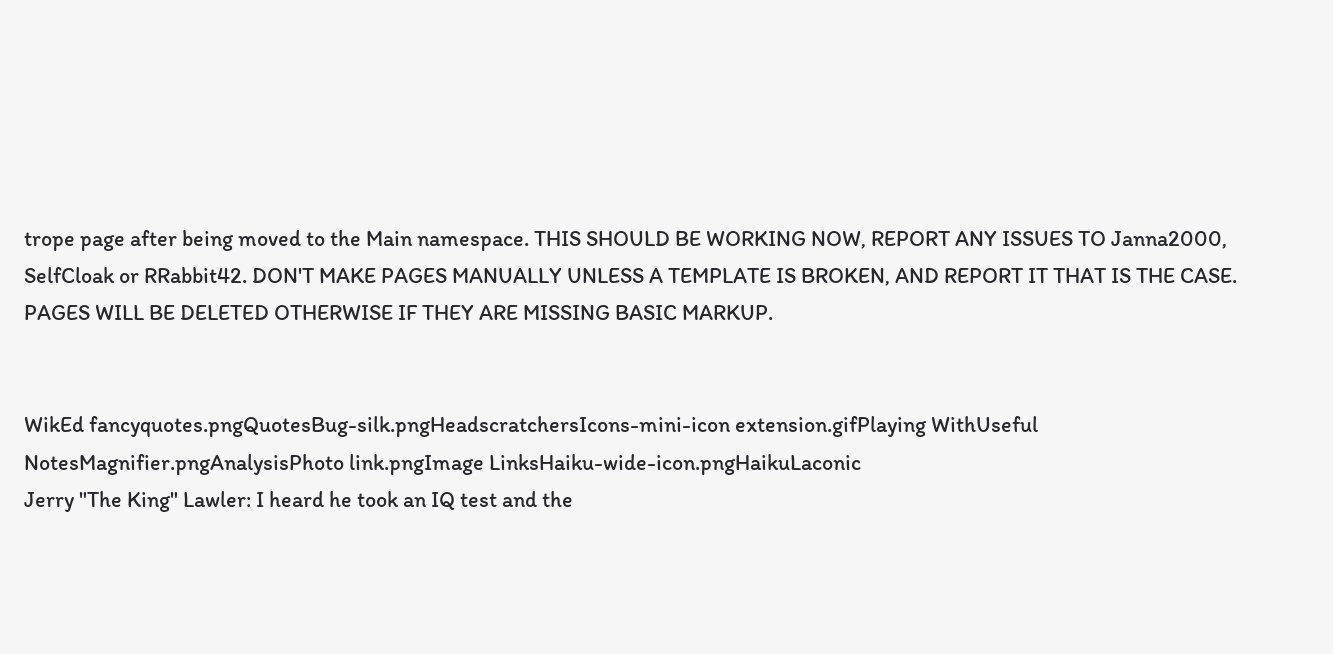trope page after being moved to the Main namespace. THIS SHOULD BE WORKING NOW, REPORT ANY ISSUES TO Janna2000, SelfCloak or RRabbit42. DON'T MAKE PAGES MANUALLY UNLESS A TEMPLATE IS BROKEN, AND REPORT IT THAT IS THE CASE. PAGES WILL BE DELETED OTHERWISE IF THEY ARE MISSING BASIC MARKUP.


WikEd fancyquotes.pngQuotesBug-silk.pngHeadscratchersIcons-mini-icon extension.gifPlaying WithUseful NotesMagnifier.pngAnalysisPhoto link.pngImage LinksHaiku-wide-icon.pngHaikuLaconic
Jerry "The King" Lawler: I heard he took an IQ test and the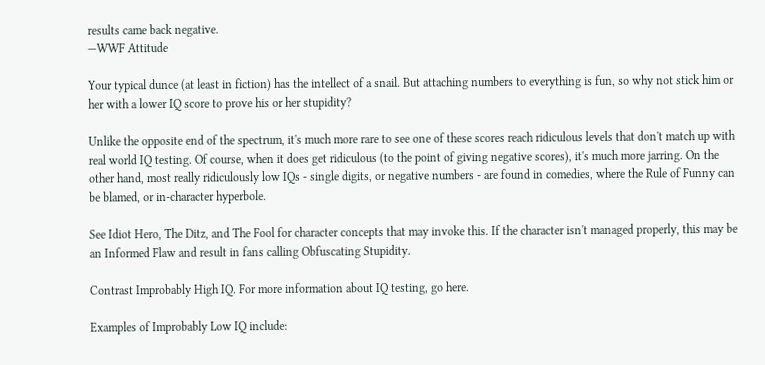results came back negative.
—WWF Attitude

Your typical dunce (at least in fiction) has the intellect of a snail. But attaching numbers to everything is fun, so why not stick him or her with a lower IQ score to prove his or her stupidity?

Unlike the opposite end of the spectrum, it's much more rare to see one of these scores reach ridiculous levels that don't match up with real world IQ testing. Of course, when it does get ridiculous (to the point of giving negative scores), it's much more jarring. On the other hand, most really ridiculously low IQs - single digits, or negative numbers - are found in comedies, where the Rule of Funny can be blamed, or in-character hyperbole.

See Idiot Hero, The Ditz, and The Fool for character concepts that may invoke this. If the character isn't managed properly, this may be an Informed Flaw and result in fans calling Obfuscating Stupidity.

Contrast Improbably High IQ. For more information about IQ testing, go here.

Examples of Improbably Low IQ include: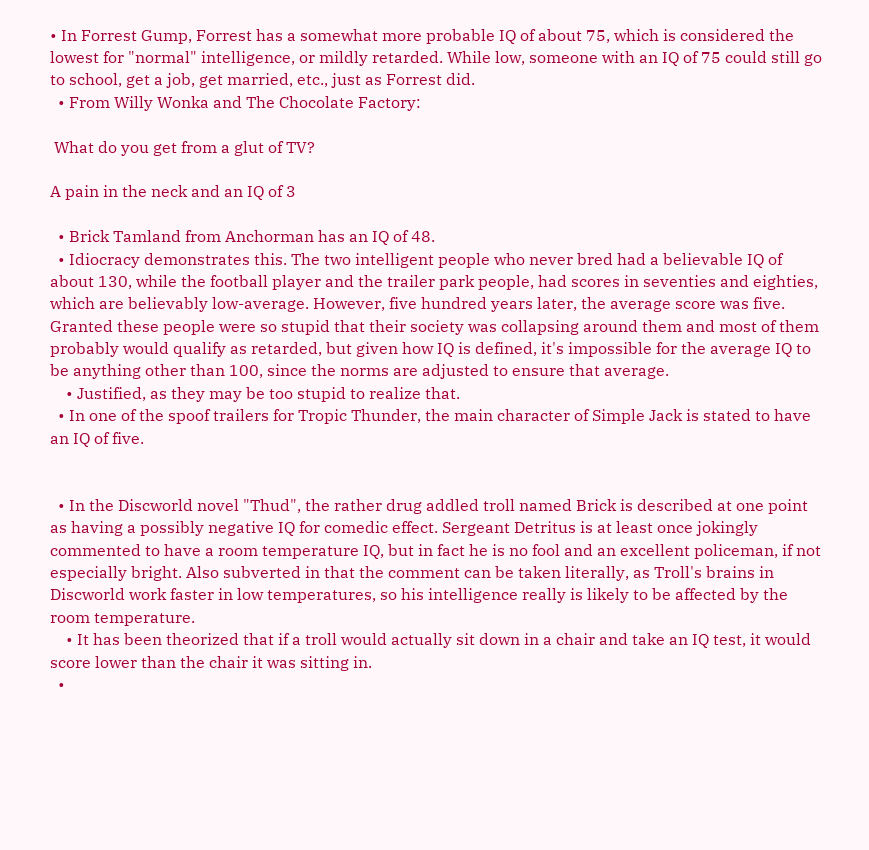• In Forrest Gump, Forrest has a somewhat more probable IQ of about 75, which is considered the lowest for "normal" intelligence, or mildly retarded. While low, someone with an IQ of 75 could still go to school, get a job, get married, etc., just as Forrest did.
  • From Willy Wonka and The Chocolate Factory:

 What do you get from a glut of TV?

A pain in the neck and an IQ of 3

  • Brick Tamland from Anchorman has an IQ of 48.
  • Idiocracy demonstrates this. The two intelligent people who never bred had a believable IQ of about 130, while the football player and the trailer park people, had scores in seventies and eighties, which are believably low-average. However, five hundred years later, the average score was five. Granted these people were so stupid that their society was collapsing around them and most of them probably would qualify as retarded, but given how IQ is defined, it's impossible for the average IQ to be anything other than 100, since the norms are adjusted to ensure that average.
    • Justified, as they may be too stupid to realize that.
  • In one of the spoof trailers for Tropic Thunder, the main character of Simple Jack is stated to have an IQ of five.


  • In the Discworld novel "Thud", the rather drug addled troll named Brick is described at one point as having a possibly negative IQ for comedic effect. Sergeant Detritus is at least once jokingly commented to have a room temperature IQ, but in fact he is no fool and an excellent policeman, if not especially bright. Also subverted in that the comment can be taken literally, as Troll's brains in Discworld work faster in low temperatures, so his intelligence really is likely to be affected by the room temperature.
    • It has been theorized that if a troll would actually sit down in a chair and take an IQ test, it would score lower than the chair it was sitting in.
  •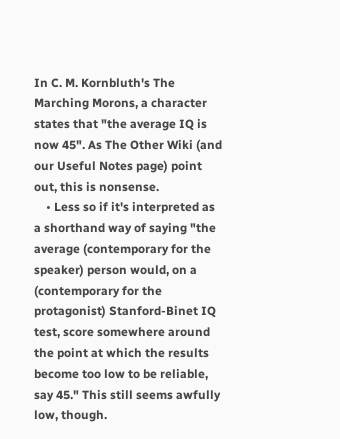In C. M. Kornbluth's The Marching Morons, a character states that "the average IQ is now 45". As The Other Wiki (and our Useful Notes page) point out, this is nonsense.
    • Less so if it's interpreted as a shorthand way of saying "the average (contemporary for the speaker) person would, on a (contemporary for the protagonist) Stanford-Binet IQ test, score somewhere around the point at which the results become too low to be reliable, say 45." This still seems awfully low, though.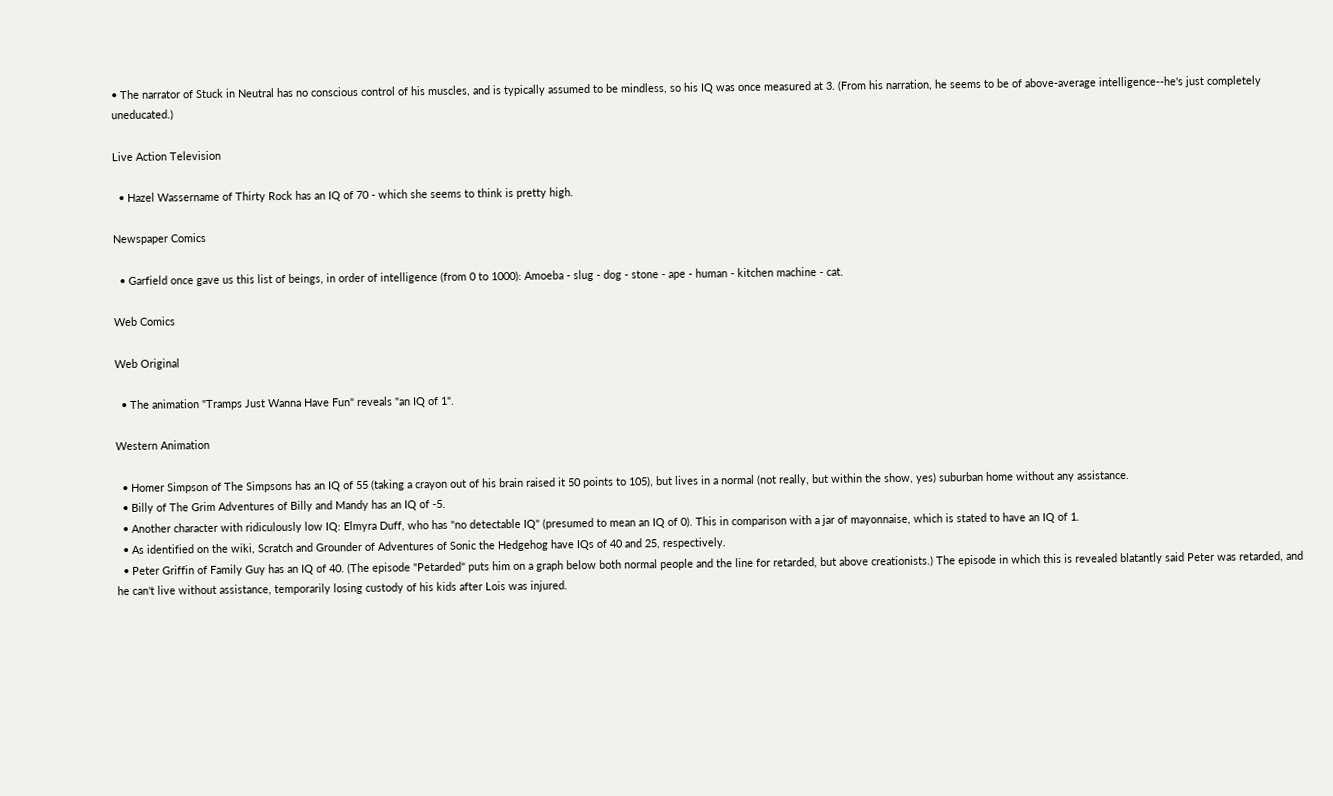• The narrator of Stuck in Neutral has no conscious control of his muscles, and is typically assumed to be mindless, so his IQ was once measured at 3. (From his narration, he seems to be of above-average intelligence--he's just completely uneducated.)

Live Action Television

  • Hazel Wassername of Thirty Rock has an IQ of 70 - which she seems to think is pretty high.

Newspaper Comics

  • Garfield once gave us this list of beings, in order of intelligence (from 0 to 1000): Amoeba - slug - dog - stone - ape - human - kitchen machine - cat.

Web Comics

Web Original

  • The animation "Tramps Just Wanna Have Fun" reveals "an IQ of 1".

Western Animation

  • Homer Simpson of The Simpsons has an IQ of 55 (taking a crayon out of his brain raised it 50 points to 105), but lives in a normal (not really, but within the show, yes) suburban home without any assistance.
  • Billy of The Grim Adventures of Billy and Mandy has an IQ of -5.
  • Another character with ridiculously low IQ: Elmyra Duff, who has "no detectable IQ" (presumed to mean an IQ of 0). This in comparison with a jar of mayonnaise, which is stated to have an IQ of 1.
  • As identified on the wiki, Scratch and Grounder of Adventures of Sonic the Hedgehog have IQs of 40 and 25, respectively.
  • Peter Griffin of Family Guy has an IQ of 40. (The episode "Petarded" puts him on a graph below both normal people and the line for retarded, but above creationists.) The episode in which this is revealed blatantly said Peter was retarded, and he can't live without assistance, temporarily losing custody of his kids after Lois was injured.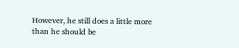However, he still does a little more than he should be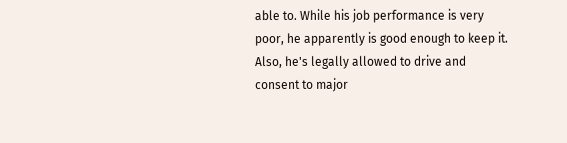able to. While his job performance is very poor, he apparently is good enough to keep it. Also, he's legally allowed to drive and consent to major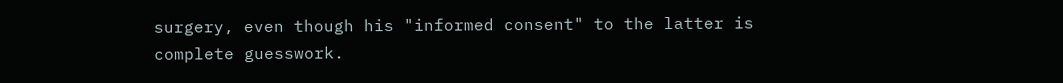surgery, even though his "informed consent" to the latter is complete guesswork.